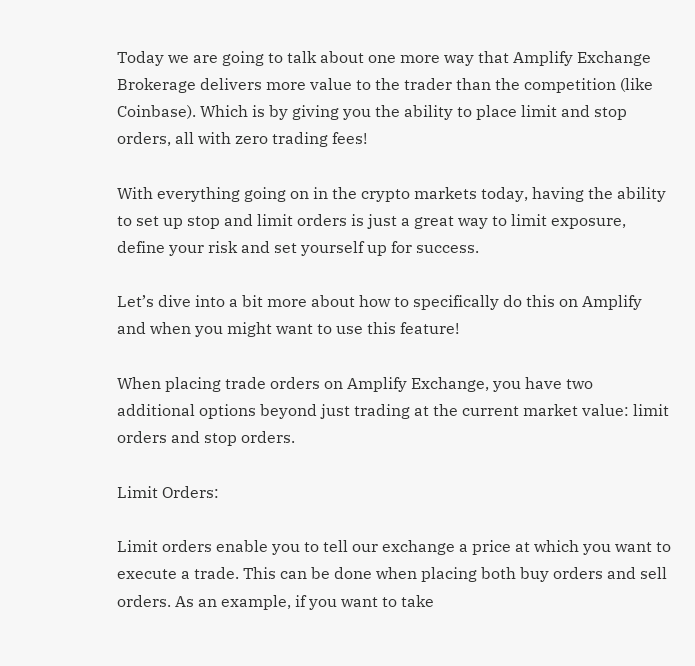Today we are going to talk about one more way that Amplify Exchange Brokerage delivers more value to the trader than the competition (like Coinbase). Which is by giving you the ability to place limit and stop orders, all with zero trading fees!

With everything going on in the crypto markets today, having the ability to set up stop and limit orders is just a great way to limit exposure, define your risk and set yourself up for success.

Let’s dive into a bit more about how to specifically do this on Amplify and when you might want to use this feature!

When placing trade orders on Amplify Exchange, you have two additional options beyond just trading at the current market value: limit orders and stop orders.

Limit Orders:

Limit orders enable you to tell our exchange a price at which you want to execute a trade. This can be done when placing both buy orders and sell orders. As an example, if you want to take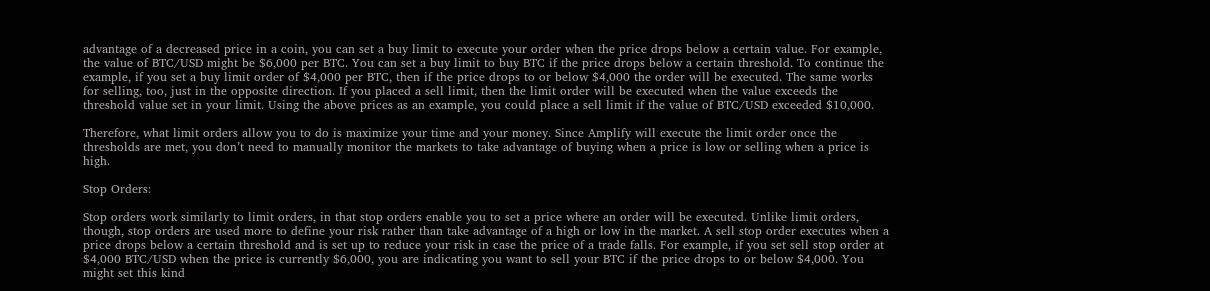advantage of a decreased price in a coin, you can set a buy limit to execute your order when the price drops below a certain value. For example, the value of BTC/USD might be $6,000 per BTC. You can set a buy limit to buy BTC if the price drops below a certain threshold. To continue the example, if you set a buy limit order of $4,000 per BTC, then if the price drops to or below $4,000 the order will be executed. The same works for selling, too, just in the opposite direction. If you placed a sell limit, then the limit order will be executed when the value exceeds the threshold value set in your limit. Using the above prices as an example, you could place a sell limit if the value of BTC/USD exceeded $10,000.

Therefore, what limit orders allow you to do is maximize your time and your money. Since Amplify will execute the limit order once the thresholds are met, you don’t need to manually monitor the markets to take advantage of buying when a price is low or selling when a price is high.

Stop Orders:

Stop orders work similarly to limit orders, in that stop orders enable you to set a price where an order will be executed. Unlike limit orders, though, stop orders are used more to define your risk rather than take advantage of a high or low in the market. A sell stop order executes when a price drops below a certain threshold and is set up to reduce your risk in case the price of a trade falls. For example, if you set sell stop order at $4,000 BTC/USD when the price is currently $6,000, you are indicating you want to sell your BTC if the price drops to or below $4,000. You might set this kind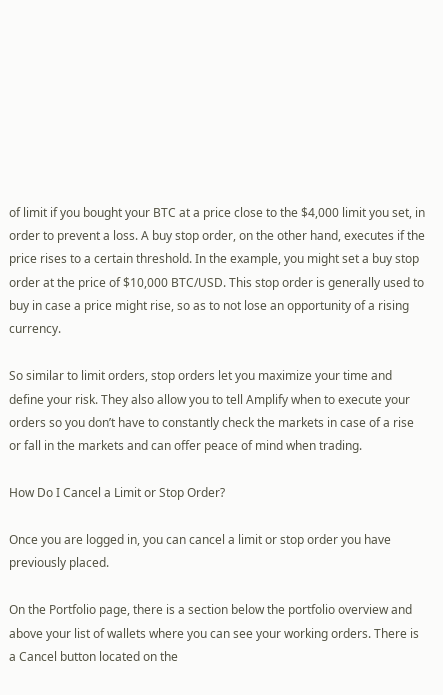of limit if you bought your BTC at a price close to the $4,000 limit you set, in order to prevent a loss. A buy stop order, on the other hand, executes if the price rises to a certain threshold. In the example, you might set a buy stop order at the price of $10,000 BTC/USD. This stop order is generally used to buy in case a price might rise, so as to not lose an opportunity of a rising currency.

So similar to limit orders, stop orders let you maximize your time and define your risk. They also allow you to tell Amplify when to execute your orders so you don’t have to constantly check the markets in case of a rise or fall in the markets and can offer peace of mind when trading.

How Do I Cancel a Limit or Stop Order?

Once you are logged in, you can cancel a limit or stop order you have previously placed.

On the Portfolio page, there is a section below the portfolio overview and above your list of wallets where you can see your working orders. There is a Cancel button located on the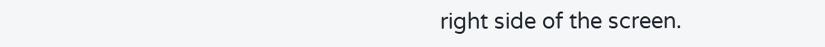right side of the screen.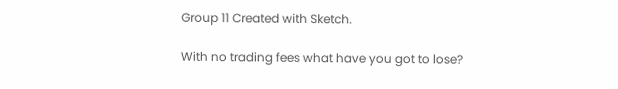Group 11 Created with Sketch.

With no trading fees what have you got to lose?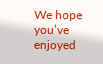We hope you’ve enjoyed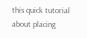this quick tutorial about placing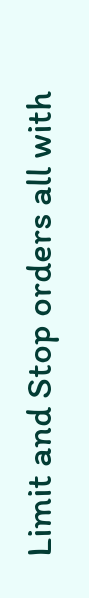Limit and Stop orders all with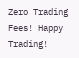Zero Trading Fees! Happy Trading!